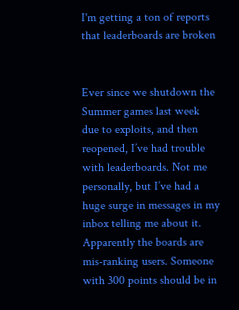I'm getting a ton of reports that leaderboards are broken


Ever since we shutdown the Summer games last week due to exploits, and then reopened, I’ve had trouble with leaderboards. Not me personally, but I’ve had a huge surge in messages in my inbox telling me about it. Apparently the boards are mis-ranking users. Someone with 300 points should be in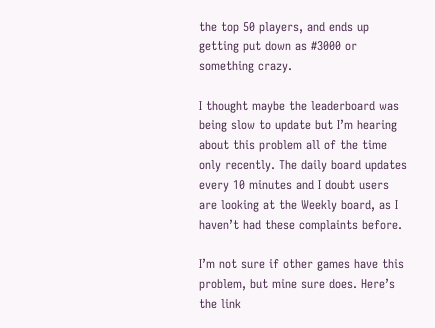the top 50 players, and ends up getting put down as #3000 or something crazy.

I thought maybe the leaderboard was being slow to update but I’m hearing about this problem all of the time only recently. The daily board updates every 10 minutes and I doubt users are looking at the Weekly board, as I haven’t had these complaints before.

I’m not sure if other games have this problem, but mine sure does. Here’s the link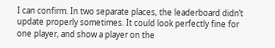I can confirm. In two separate places, the leaderboard didn’t update properly sometimes. It could look perfectly fine for one player, and show a player on the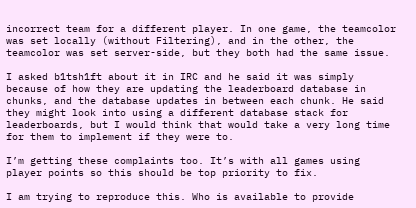incorrect team for a different player. In one game, the teamcolor was set locally (without Filtering), and in the other, the teamcolor was set server-side, but they both had the same issue.

I asked b1tsh1ft about it in IRC and he said it was simply because of how they are updating the leaderboard database in chunks, and the database updates in between each chunk. He said they might look into using a different database stack for leaderboards, but I would think that would take a very long time for them to implement if they were to.

I’m getting these complaints too. It’s with all games using player points so this should be top priority to fix.

I am trying to reproduce this. Who is available to provide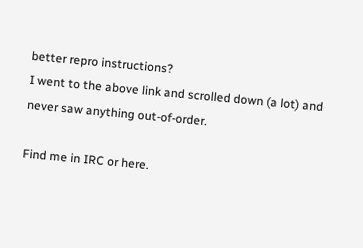better repro instructions?
I went to the above link and scrolled down (a lot) and never saw anything out-of-order.

Find me in IRC or here.